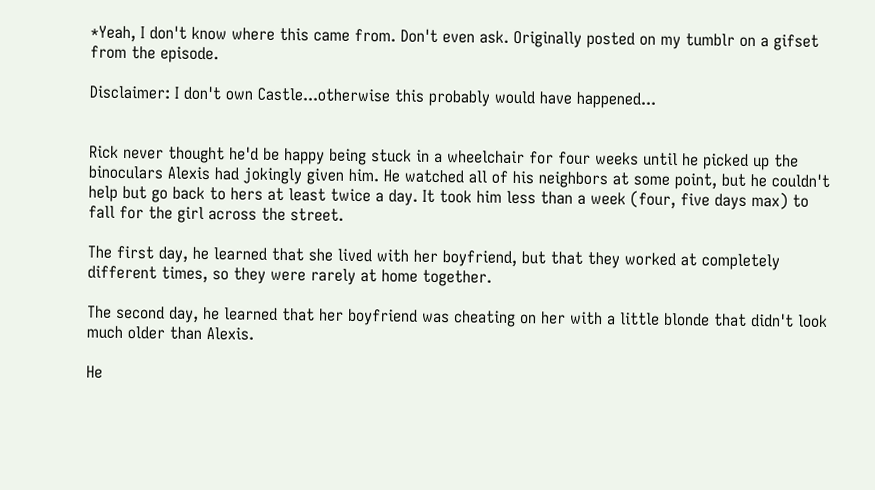*Yeah, I don't know where this came from. Don't even ask. Originally posted on my tumblr on a gifset from the episode.

Disclaimer: I don't own Castle...otherwise this probably would have happened...


Rick never thought he'd be happy being stuck in a wheelchair for four weeks until he picked up the binoculars Alexis had jokingly given him. He watched all of his neighbors at some point, but he couldn't help but go back to hers at least twice a day. It took him less than a week (four, five days max) to fall for the girl across the street.

The first day, he learned that she lived with her boyfriend, but that they worked at completely different times, so they were rarely at home together.

The second day, he learned that her boyfriend was cheating on her with a little blonde that didn't look much older than Alexis.

He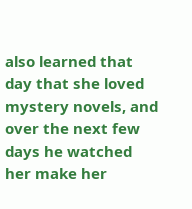also learned that day that she loved mystery novels, and over the next few days he watched her make her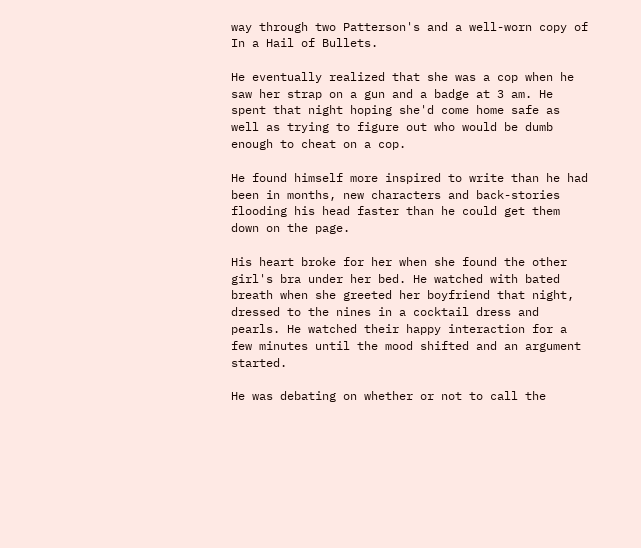way through two Patterson's and a well-worn copy of In a Hail of Bullets.

He eventually realized that she was a cop when he saw her strap on a gun and a badge at 3 am. He spent that night hoping she'd come home safe as well as trying to figure out who would be dumb enough to cheat on a cop.

He found himself more inspired to write than he had been in months, new characters and back-stories flooding his head faster than he could get them down on the page.

His heart broke for her when she found the other girl's bra under her bed. He watched with bated breath when she greeted her boyfriend that night, dressed to the nines in a cocktail dress and pearls. He watched their happy interaction for a few minutes until the mood shifted and an argument started.

He was debating on whether or not to call the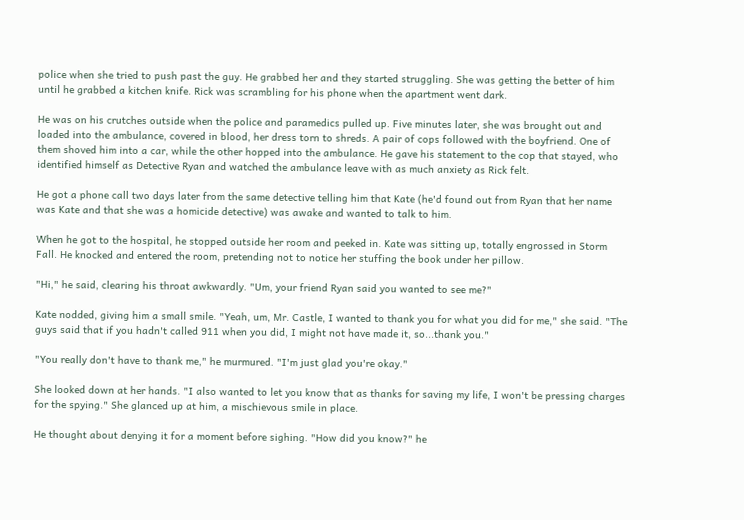police when she tried to push past the guy. He grabbed her and they started struggling. She was getting the better of him until he grabbed a kitchen knife. Rick was scrambling for his phone when the apartment went dark.

He was on his crutches outside when the police and paramedics pulled up. Five minutes later, she was brought out and loaded into the ambulance, covered in blood, her dress torn to shreds. A pair of cops followed with the boyfriend. One of them shoved him into a car, while the other hopped into the ambulance. He gave his statement to the cop that stayed, who identified himself as Detective Ryan and watched the ambulance leave with as much anxiety as Rick felt.

He got a phone call two days later from the same detective telling him that Kate (he'd found out from Ryan that her name was Kate and that she was a homicide detective) was awake and wanted to talk to him.

When he got to the hospital, he stopped outside her room and peeked in. Kate was sitting up, totally engrossed in Storm Fall. He knocked and entered the room, pretending not to notice her stuffing the book under her pillow.

"Hi," he said, clearing his throat awkwardly. "Um, your friend Ryan said you wanted to see me?"

Kate nodded, giving him a small smile. "Yeah, um, Mr. Castle, I wanted to thank you for what you did for me," she said. "The guys said that if you hadn't called 911 when you did, I might not have made it, so...thank you."

"You really don't have to thank me," he murmured. "I'm just glad you're okay."

She looked down at her hands. "I also wanted to let you know that as thanks for saving my life, I won't be pressing charges for the spying." She glanced up at him, a mischievous smile in place.

He thought about denying it for a moment before sighing. "How did you know?" he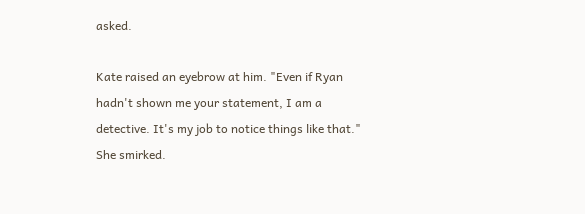asked.

Kate raised an eyebrow at him. "Even if Ryan hadn't shown me your statement, I am a detective. It's my job to notice things like that." She smirked.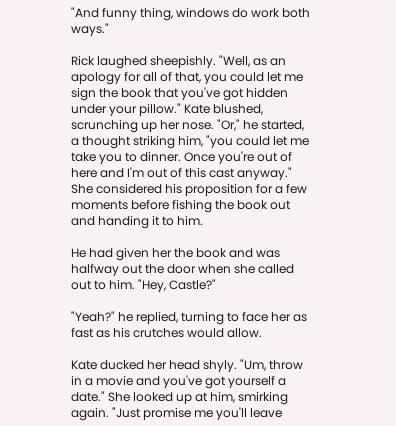"And funny thing, windows do work both ways."

Rick laughed sheepishly. "Well, as an apology for all of that, you could let me sign the book that you've got hidden under your pillow." Kate blushed, scrunching up her nose. "Or," he started, a thought striking him, "you could let me take you to dinner. Once you're out of here and I'm out of this cast anyway." She considered his proposition for a few moments before fishing the book out and handing it to him.

He had given her the book and was halfway out the door when she called out to him. "Hey, Castle?"

"Yeah?" he replied, turning to face her as fast as his crutches would allow.

Kate ducked her head shyly. "Um, throw in a movie and you've got yourself a date." She looked up at him, smirking again. "Just promise me you'll leave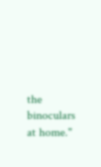the binoculars at home."